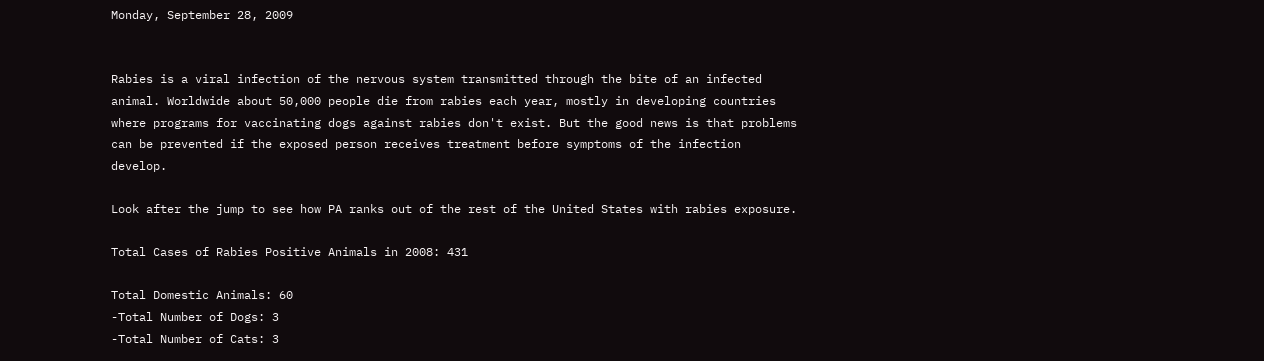Monday, September 28, 2009


Rabies is a viral infection of the nervous system transmitted through the bite of an infected animal. Worldwide about 50,000 people die from rabies each year, mostly in developing countries where programs for vaccinating dogs against rabies don't exist. But the good news is that problems can be prevented if the exposed person receives treatment before symptoms of the infection develop.

Look after the jump to see how PA ranks out of the rest of the United States with rabies exposure.

Total Cases of Rabies Positive Animals in 2008: 431

Total Domestic Animals: 60
-Total Number of Dogs: 3
-Total Number of Cats: 3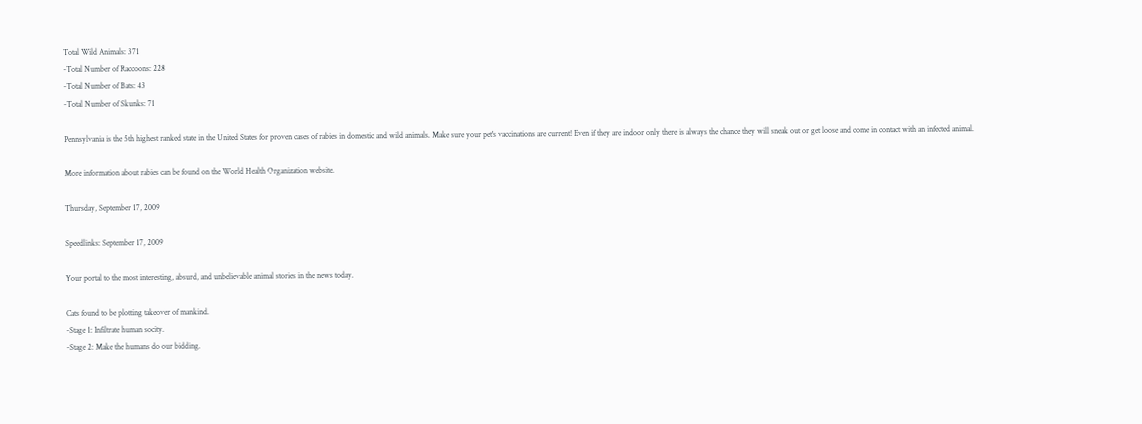Total Wild Animals: 371
-Total Number of Raccoons: 228
-Total Number of Bats: 43
-Total Number of Skunks: 71

Pennsylvania is the 5th highest ranked state in the United States for proven cases of rabies in domestic and wild animals. Make sure your pet's vaccinations are current! Even if they are indoor only there is always the chance they will sneak out or get loose and come in contact with an infected animal.

More information about rabies can be found on the World Health Organization website.

Thursday, September 17, 2009

Speedlinks: September 17, 2009

Your portal to the most interesting, absurd, and unbelievable animal stories in the news today.

Cats found to be plotting takeover of mankind.
-Stage 1: Infiltrate human socity.
-Stage 2: Make the humans do our bidding.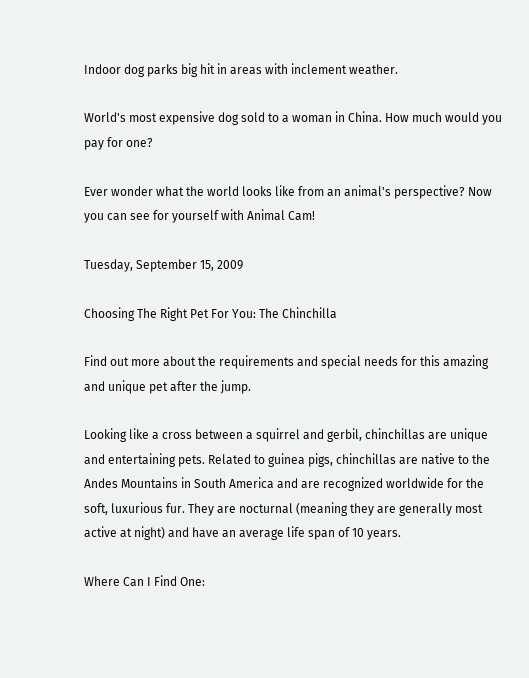Indoor dog parks big hit in areas with inclement weather.

World's most expensive dog sold to a woman in China. How much would you pay for one?

Ever wonder what the world looks like from an animal's perspective? Now you can see for yourself with Animal Cam!

Tuesday, September 15, 2009

Choosing The Right Pet For You: The Chinchilla

Find out more about the requirements and special needs for this amazing and unique pet after the jump.

Looking like a cross between a squirrel and gerbil, chinchillas are unique and entertaining pets. Related to guinea pigs, chinchillas are native to the Andes Mountains in South America and are recognized worldwide for the soft, luxurious fur. They are nocturnal (meaning they are generally most active at night) and have an average life span of 10 years.

Where Can I Find One: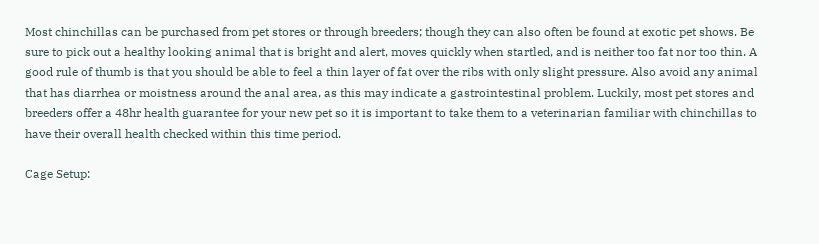Most chinchillas can be purchased from pet stores or through breeders; though they can also often be found at exotic pet shows. Be sure to pick out a healthy looking animal that is bright and alert, moves quickly when startled, and is neither too fat nor too thin. A good rule of thumb is that you should be able to feel a thin layer of fat over the ribs with only slight pressure. Also avoid any animal that has diarrhea or moistness around the anal area, as this may indicate a gastrointestinal problem. Luckily, most pet stores and breeders offer a 48hr health guarantee for your new pet so it is important to take them to a veterinarian familiar with chinchillas to have their overall health checked within this time period.

Cage Setup: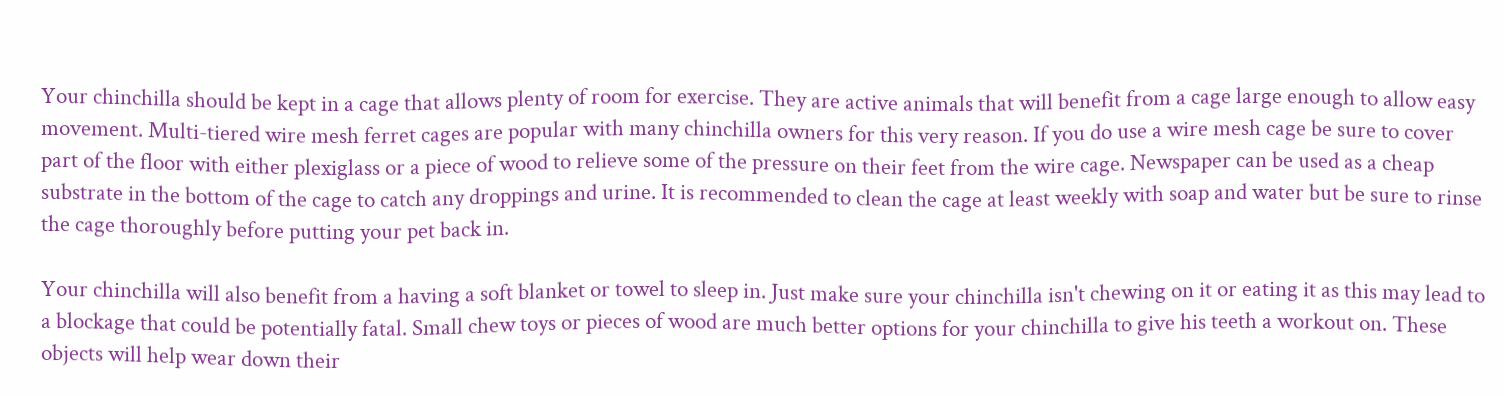Your chinchilla should be kept in a cage that allows plenty of room for exercise. They are active animals that will benefit from a cage large enough to allow easy movement. Multi-tiered wire mesh ferret cages are popular with many chinchilla owners for this very reason. If you do use a wire mesh cage be sure to cover part of the floor with either plexiglass or a piece of wood to relieve some of the pressure on their feet from the wire cage. Newspaper can be used as a cheap substrate in the bottom of the cage to catch any droppings and urine. It is recommended to clean the cage at least weekly with soap and water but be sure to rinse the cage thoroughly before putting your pet back in.

Your chinchilla will also benefit from a having a soft blanket or towel to sleep in. Just make sure your chinchilla isn't chewing on it or eating it as this may lead to a blockage that could be potentially fatal. Small chew toys or pieces of wood are much better options for your chinchilla to give his teeth a workout on. These objects will help wear down their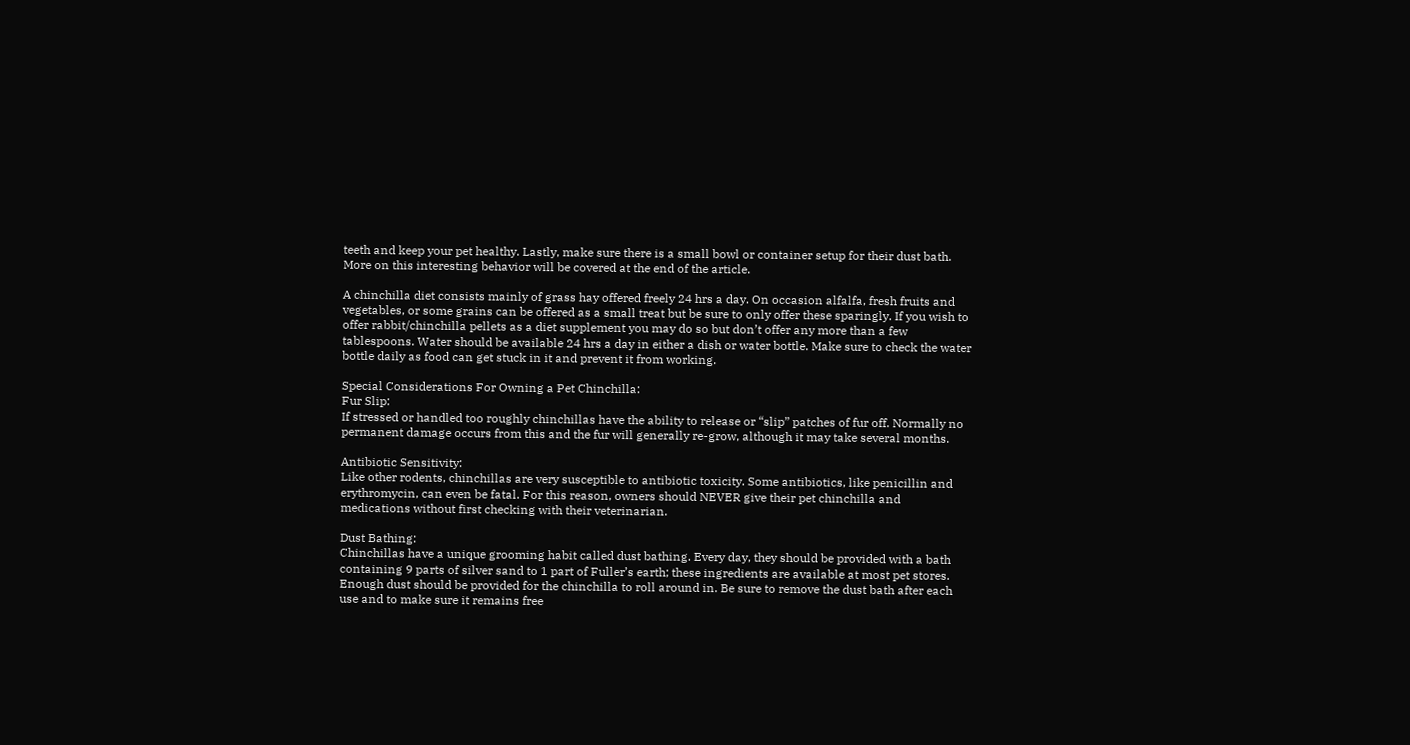teeth and keep your pet healthy. Lastly, make sure there is a small bowl or container setup for their dust bath. More on this interesting behavior will be covered at the end of the article.

A chinchilla diet consists mainly of grass hay offered freely 24 hrs a day. On occasion alfalfa, fresh fruits and vegetables, or some grains can be offered as a small treat but be sure to only offer these sparingly. If you wish to offer rabbit/chinchilla pellets as a diet supplement you may do so but don’t offer any more than a few tablespoons. Water should be available 24 hrs a day in either a dish or water bottle. Make sure to check the water bottle daily as food can get stuck in it and prevent it from working.

Special Considerations For Owning a Pet Chinchilla:
Fur Slip:
If stressed or handled too roughly chinchillas have the ability to release or “slip” patches of fur off. Normally no permanent damage occurs from this and the fur will generally re-grow, although it may take several months.

Antibiotic Sensitivity:
Like other rodents, chinchillas are very susceptible to antibiotic toxicity. Some antibiotics, like penicillin and erythromycin, can even be fatal. For this reason, owners should NEVER give their pet chinchilla and medications without first checking with their veterinarian.

Dust Bathing:
Chinchillas have a unique grooming habit called dust bathing. Every day, they should be provided with a bath containing 9 parts of silver sand to 1 part of Fuller’s earth; these ingredients are available at most pet stores. Enough dust should be provided for the chinchilla to roll around in. Be sure to remove the dust bath after each use and to make sure it remains free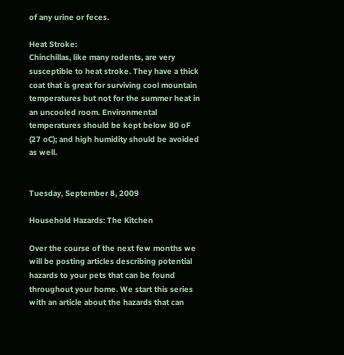of any urine or feces.

Heat Stroke:
Chinchillas, like many rodents, are very susceptible to heat stroke. They have a thick coat that is great for surviving cool mountain temperatures but not for the summer heat in an uncooled room. Environmental temperatures should be kept below 80 oF (27 oC); and high humidity should be avoided as well.


Tuesday, September 8, 2009

Household Hazards: The Kitchen

Over the course of the next few months we will be posting articles describing potential hazards to your pets that can be found throughout your home. We start this series with an article about the hazards that can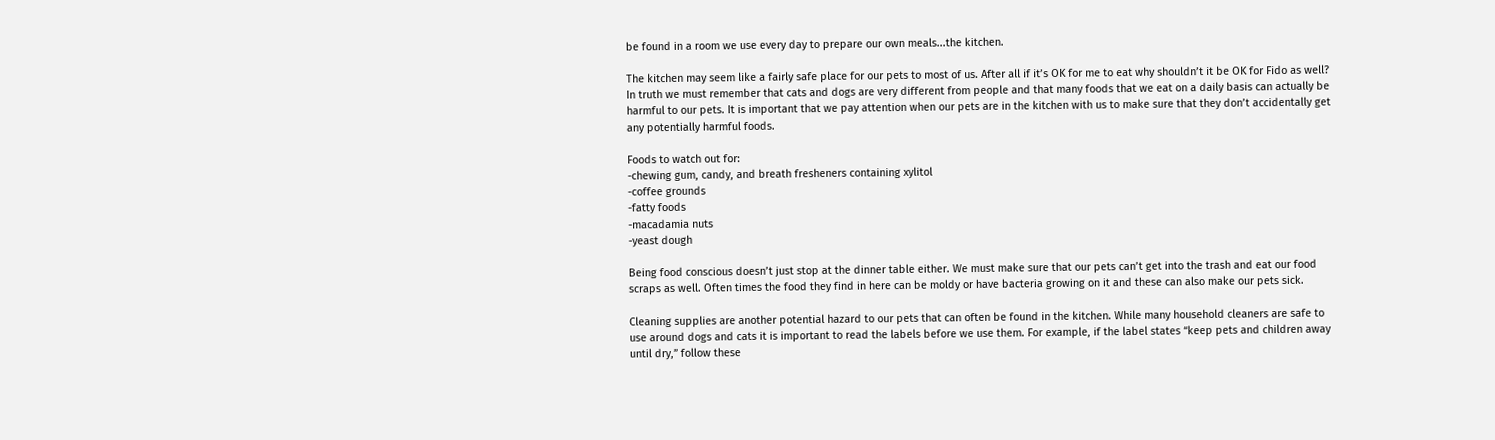be found in a room we use every day to prepare our own meals...the kitchen.

The kitchen may seem like a fairly safe place for our pets to most of us. After all if it’s OK for me to eat why shouldn’t it be OK for Fido as well? In truth we must remember that cats and dogs are very different from people and that many foods that we eat on a daily basis can actually be harmful to our pets. It is important that we pay attention when our pets are in the kitchen with us to make sure that they don’t accidentally get any potentially harmful foods.

Foods to watch out for:
-chewing gum, candy, and breath fresheners containing xylitol
-coffee grounds
-fatty foods
-macadamia nuts
-yeast dough

Being food conscious doesn’t just stop at the dinner table either. We must make sure that our pets can’t get into the trash and eat our food scraps as well. Often times the food they find in here can be moldy or have bacteria growing on it and these can also make our pets sick.

Cleaning supplies are another potential hazard to our pets that can often be found in the kitchen. While many household cleaners are safe to use around dogs and cats it is important to read the labels before we use them. For example, if the label states “keep pets and children away until dry,” follow these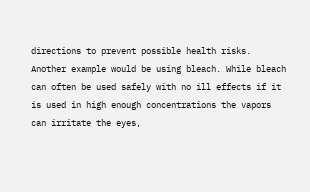directions to prevent possible health risks. Another example would be using bleach. While bleach can often be used safely with no ill effects if it is used in high enough concentrations the vapors can irritate the eyes,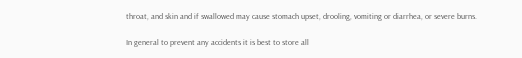throat, and skin and if swallowed may cause stomach upset, drooling, vomiting or diarrhea, or severe burns.

In general to prevent any accidents it is best to store all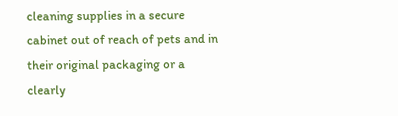cleaning supplies in a secure cabinet out of reach of pets and in their original packaging or a clearly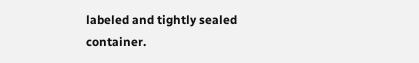labeled and tightly sealed container.